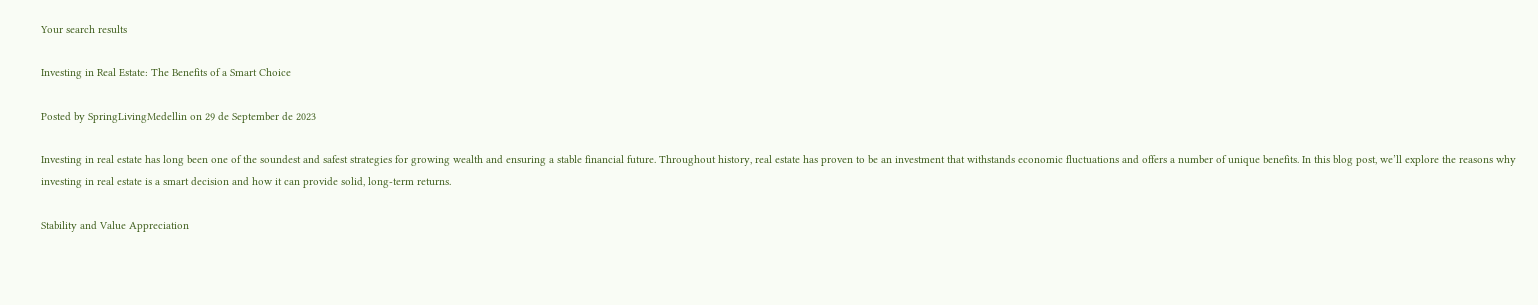Your search results

Investing in Real Estate: The Benefits of a Smart Choice

Posted by SpringLivingMedellin on 29 de September de 2023

Investing in real estate has long been one of the soundest and safest strategies for growing wealth and ensuring a stable financial future. Throughout history, real estate has proven to be an investment that withstands economic fluctuations and offers a number of unique benefits. In this blog post, we’ll explore the reasons why investing in real estate is a smart decision and how it can provide solid, long-term returns.

Stability and Value Appreciation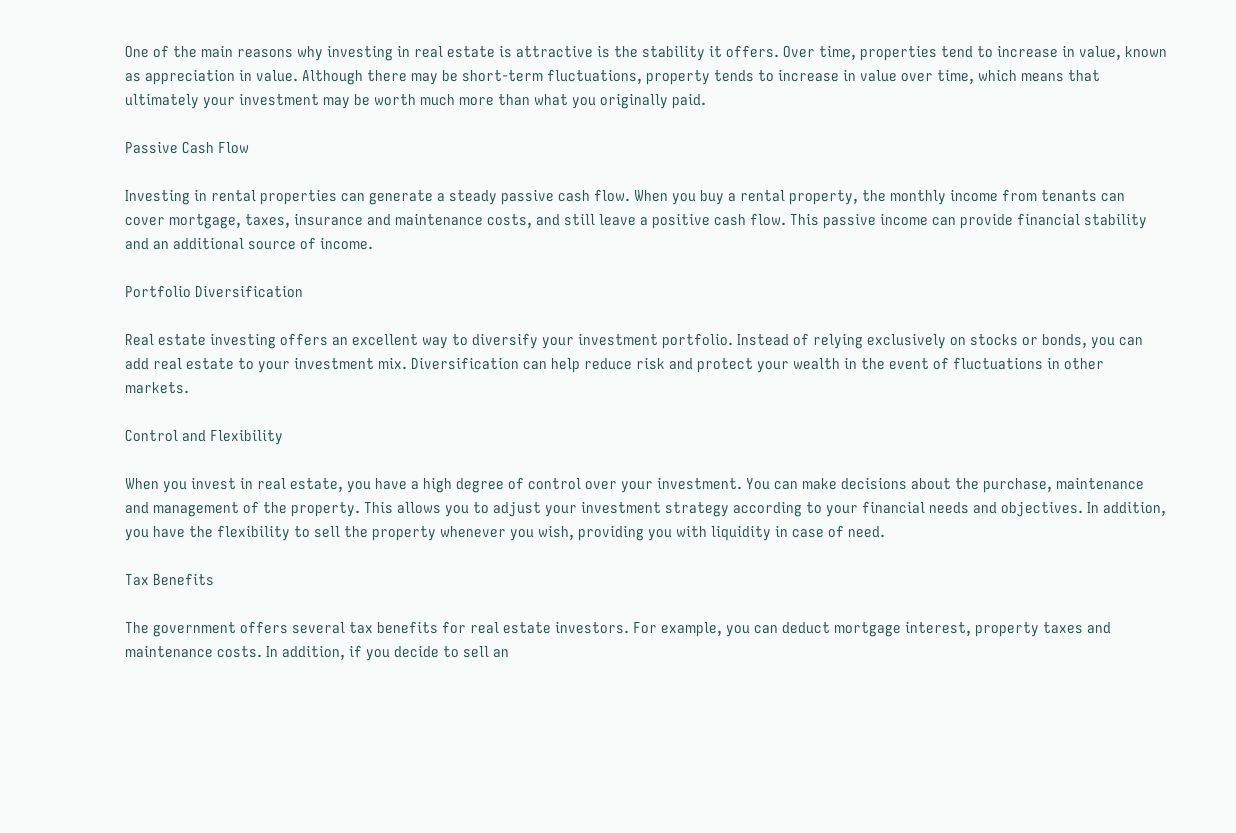One of the main reasons why investing in real estate is attractive is the stability it offers. Over time, properties tend to increase in value, known as appreciation in value. Although there may be short-term fluctuations, property tends to increase in value over time, which means that ultimately your investment may be worth much more than what you originally paid.

Passive Cash Flow

Investing in rental properties can generate a steady passive cash flow. When you buy a rental property, the monthly income from tenants can cover mortgage, taxes, insurance and maintenance costs, and still leave a positive cash flow. This passive income can provide financial stability and an additional source of income.

Portfolio Diversification

Real estate investing offers an excellent way to diversify your investment portfolio. Instead of relying exclusively on stocks or bonds, you can add real estate to your investment mix. Diversification can help reduce risk and protect your wealth in the event of fluctuations in other markets.

Control and Flexibility

When you invest in real estate, you have a high degree of control over your investment. You can make decisions about the purchase, maintenance and management of the property. This allows you to adjust your investment strategy according to your financial needs and objectives. In addition, you have the flexibility to sell the property whenever you wish, providing you with liquidity in case of need.

Tax Benefits

The government offers several tax benefits for real estate investors. For example, you can deduct mortgage interest, property taxes and maintenance costs. In addition, if you decide to sell an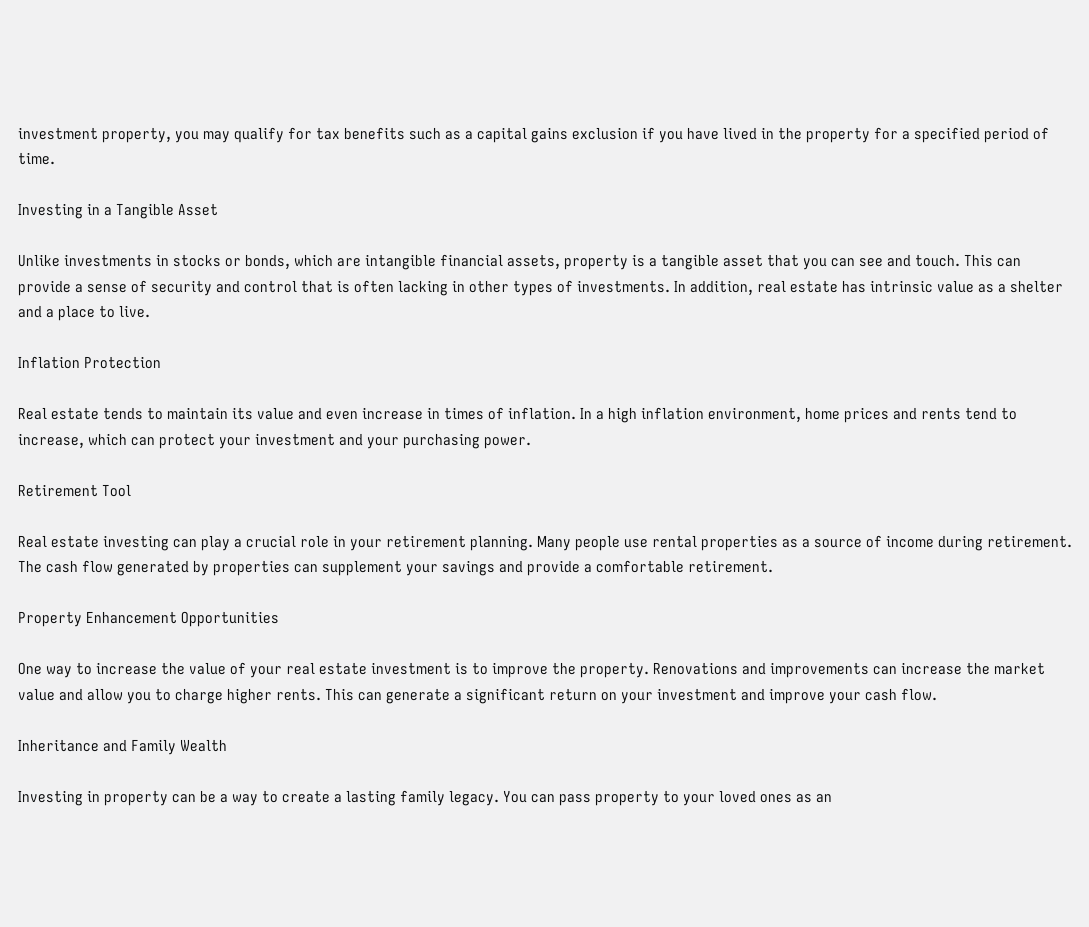investment property, you may qualify for tax benefits such as a capital gains exclusion if you have lived in the property for a specified period of time.

Investing in a Tangible Asset

Unlike investments in stocks or bonds, which are intangible financial assets, property is a tangible asset that you can see and touch. This can provide a sense of security and control that is often lacking in other types of investments. In addition, real estate has intrinsic value as a shelter and a place to live.

Inflation Protection

Real estate tends to maintain its value and even increase in times of inflation. In a high inflation environment, home prices and rents tend to increase, which can protect your investment and your purchasing power.

Retirement Tool

Real estate investing can play a crucial role in your retirement planning. Many people use rental properties as a source of income during retirement. The cash flow generated by properties can supplement your savings and provide a comfortable retirement.

Property Enhancement Opportunities

One way to increase the value of your real estate investment is to improve the property. Renovations and improvements can increase the market value and allow you to charge higher rents. This can generate a significant return on your investment and improve your cash flow.

Inheritance and Family Wealth

Investing in property can be a way to create a lasting family legacy. You can pass property to your loved ones as an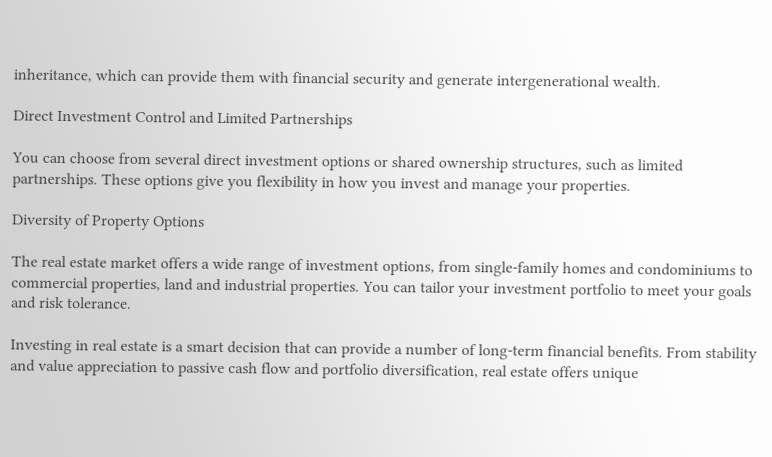inheritance, which can provide them with financial security and generate intergenerational wealth.

Direct Investment Control and Limited Partnerships

You can choose from several direct investment options or shared ownership structures, such as limited partnerships. These options give you flexibility in how you invest and manage your properties.

Diversity of Property Options

The real estate market offers a wide range of investment options, from single-family homes and condominiums to commercial properties, land and industrial properties. You can tailor your investment portfolio to meet your goals and risk tolerance.

Investing in real estate is a smart decision that can provide a number of long-term financial benefits. From stability and value appreciation to passive cash flow and portfolio diversification, real estate offers unique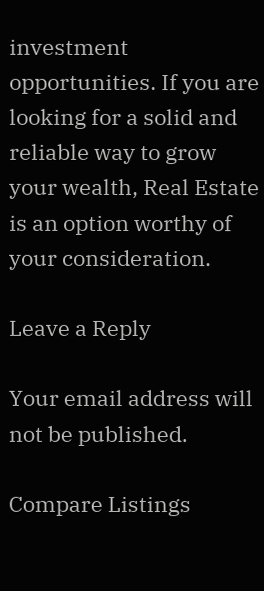investment opportunities. If you are looking for a solid and reliable way to grow your wealth, Real Estate is an option worthy of your consideration.

Leave a Reply

Your email address will not be published.

Compare Listings